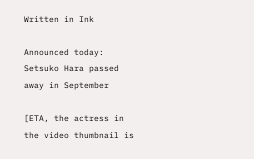Written in Ink

Announced today: Setsuko Hara passed away in September

[ETA, the actress in the video thumbnail is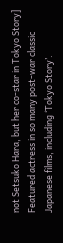not Setsuko Hara, but her co-star in Tokyo Story] Featured actress in so many post-war classic Japanese films, including ‘Tokyo Story’.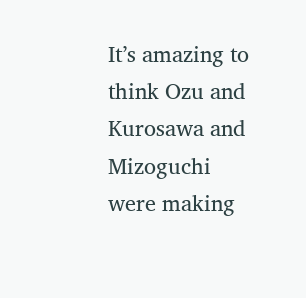It’s amazing to think Ozu and Kurosawa and Mizoguchi were making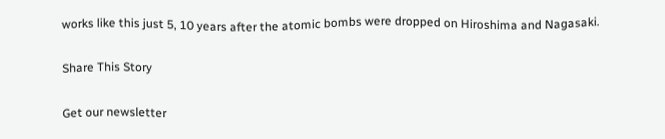works like this just 5, 10 years after the atomic bombs were dropped on Hiroshima and Nagasaki.

Share This Story

Get our newsletter